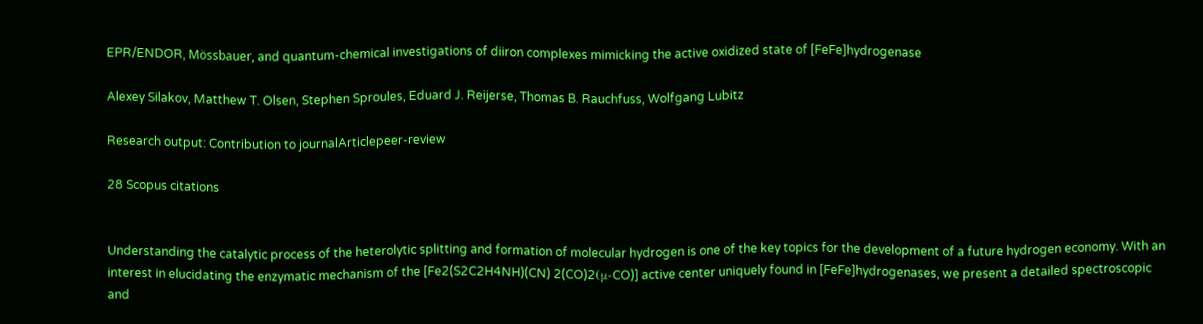EPR/ENDOR, Mössbauer, and quantum-chemical investigations of diiron complexes mimicking the active oxidized state of [FeFe]hydrogenase

Alexey Silakov, Matthew T. Olsen, Stephen Sproules, Eduard J. Reijerse, Thomas B. Rauchfuss, Wolfgang Lubitz

Research output: Contribution to journalArticlepeer-review

28 Scopus citations


Understanding the catalytic process of the heterolytic splitting and formation of molecular hydrogen is one of the key topics for the development of a future hydrogen economy. With an interest in elucidating the enzymatic mechanism of the [Fe2(S2C2H4NH)(CN) 2(CO)2(μ-CO)] active center uniquely found in [FeFe]hydrogenases, we present a detailed spectroscopic and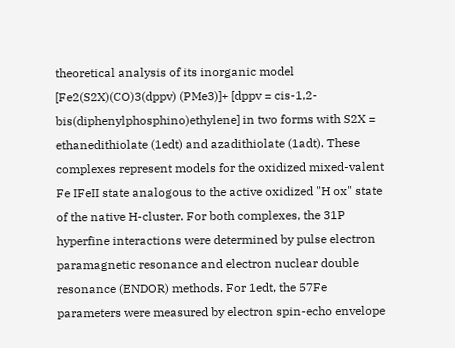theoretical analysis of its inorganic model [Fe2(S2X)(CO)3(dppv) (PMe3)]+ [dppv = cis-1,2-bis(diphenylphosphino)ethylene] in two forms with S2X = ethanedithiolate (1edt) and azadithiolate (1adt). These complexes represent models for the oxidized mixed-valent Fe IFeII state analogous to the active oxidized "H ox" state of the native H-cluster. For both complexes, the 31P hyperfine interactions were determined by pulse electron paramagnetic resonance and electron nuclear double resonance (ENDOR) methods. For 1edt, the 57Fe parameters were measured by electron spin-echo envelope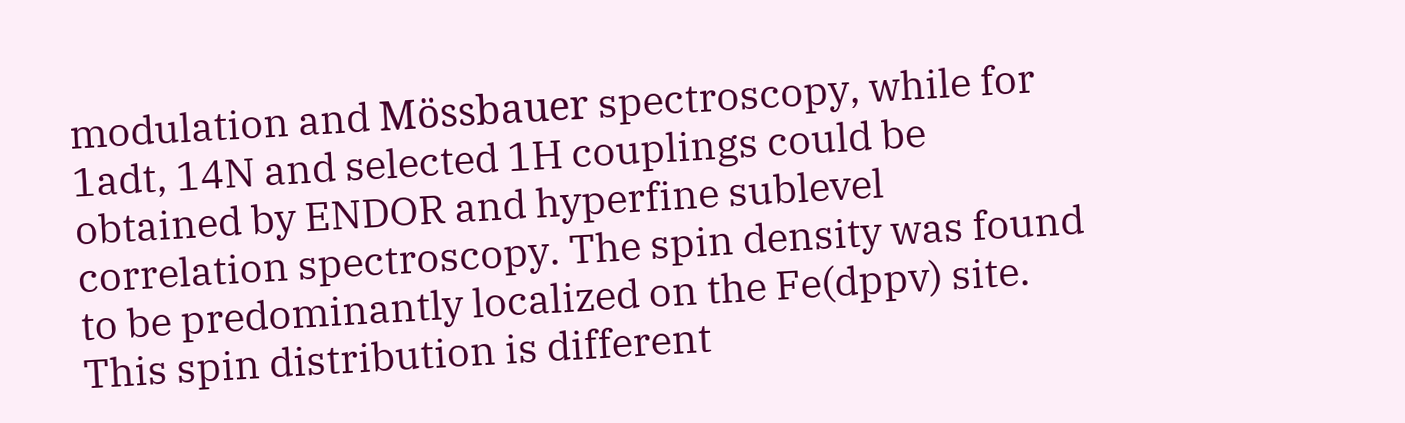modulation and Mössbauer spectroscopy, while for 1adt, 14N and selected 1H couplings could be obtained by ENDOR and hyperfine sublevel correlation spectroscopy. The spin density was found to be predominantly localized on the Fe(dppv) site. This spin distribution is different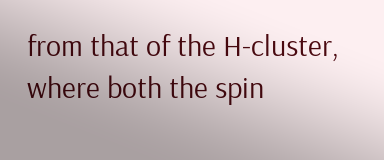from that of the H-cluster, where both the spin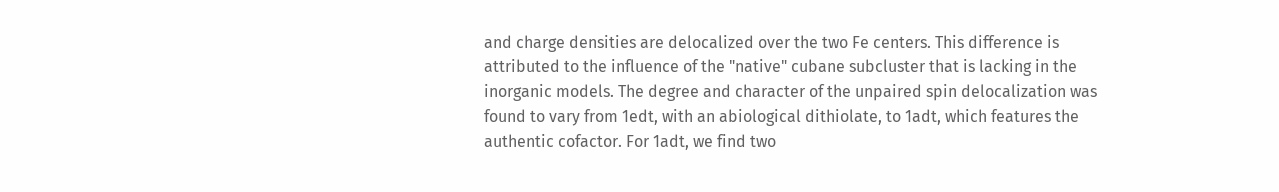and charge densities are delocalized over the two Fe centers. This difference is attributed to the influence of the "native" cubane subcluster that is lacking in the inorganic models. The degree and character of the unpaired spin delocalization was found to vary from 1edt, with an abiological dithiolate, to 1adt, which features the authentic cofactor. For 1adt, we find two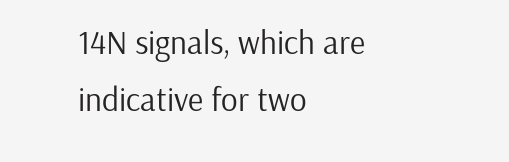14N signals, which are indicative for two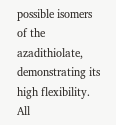possible isomers of the azadithiolate, demonstrating its high flexibility. All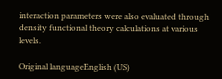interaction parameters were also evaluated through density functional theory calculations at various levels.

Original languageEnglish (US)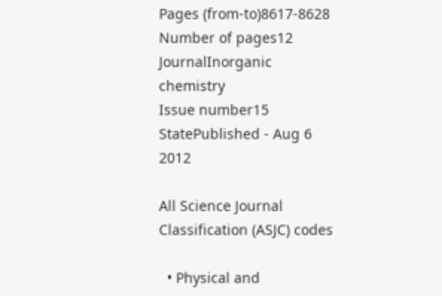Pages (from-to)8617-8628
Number of pages12
JournalInorganic chemistry
Issue number15
StatePublished - Aug 6 2012

All Science Journal Classification (ASJC) codes

  • Physical and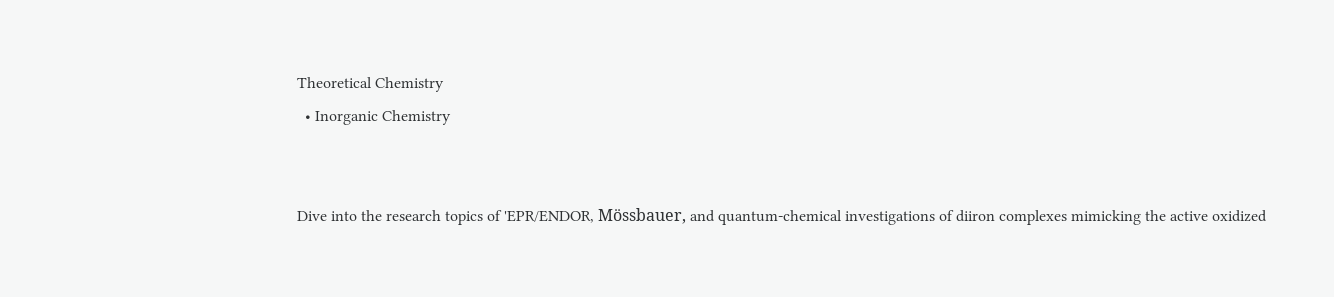Theoretical Chemistry
  • Inorganic Chemistry


Dive into the research topics of 'EPR/ENDOR, Mössbauer, and quantum-chemical investigations of diiron complexes mimicking the active oxidized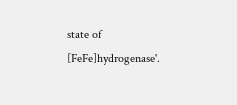state of [FeFe]hydrogenase'.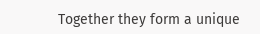Together they form a unique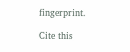fingerprint.

Cite this